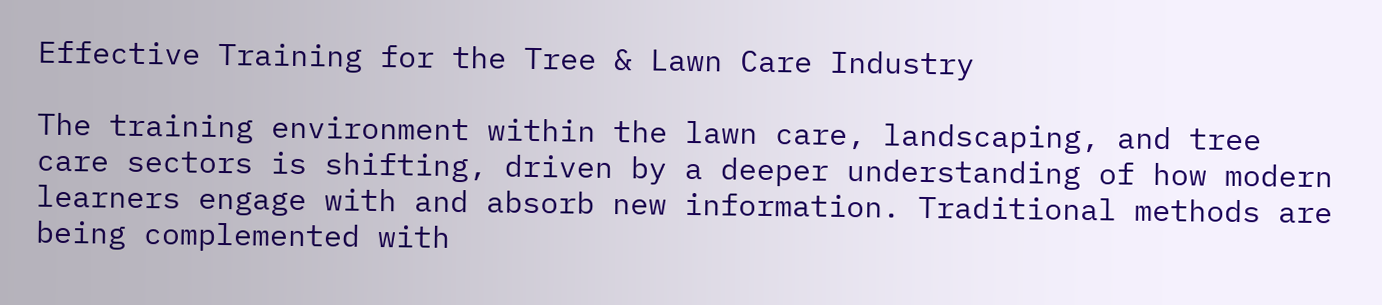Effective Training for the Tree & Lawn Care Industry

The training environment within the lawn care, landscaping, and tree care sectors is shifting, driven by a deeper understanding of how modern learners engage with and absorb new information. Traditional methods are being complemented with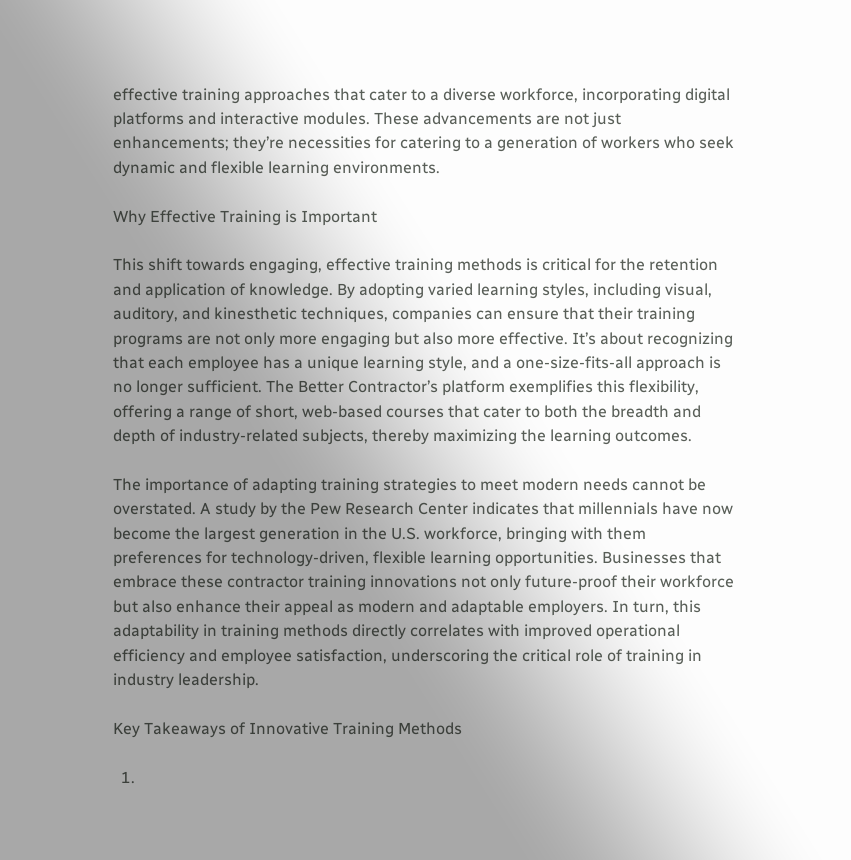effective training approaches that cater to a diverse workforce, incorporating digital platforms and interactive modules. These advancements are not just enhancements; they’re necessities for catering to a generation of workers who seek dynamic and flexible learning environments.

Why Effective Training is Important

This shift towards engaging, effective training methods is critical for the retention and application of knowledge. By adopting varied learning styles, including visual, auditory, and kinesthetic techniques, companies can ensure that their training programs are not only more engaging but also more effective. It’s about recognizing that each employee has a unique learning style, and a one-size-fits-all approach is no longer sufficient. The Better Contractor’s platform exemplifies this flexibility, offering a range of short, web-based courses that cater to both the breadth and depth of industry-related subjects, thereby maximizing the learning outcomes.

The importance of adapting training strategies to meet modern needs cannot be overstated. A study by the Pew Research Center indicates that millennials have now become the largest generation in the U.S. workforce, bringing with them preferences for technology-driven, flexible learning opportunities. Businesses that embrace these contractor training innovations not only future-proof their workforce but also enhance their appeal as modern and adaptable employers. In turn, this adaptability in training methods directly correlates with improved operational efficiency and employee satisfaction, underscoring the critical role of training in industry leadership.

Key Takeaways of Innovative Training Methods

  1.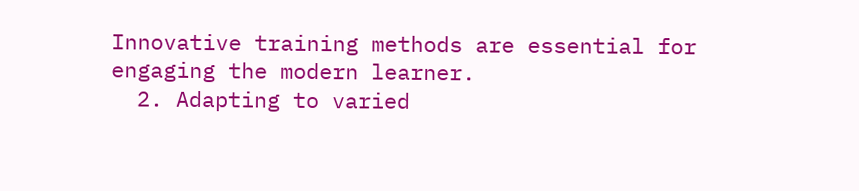Innovative training methods are essential for engaging the modern learner.
  2. Adapting to varied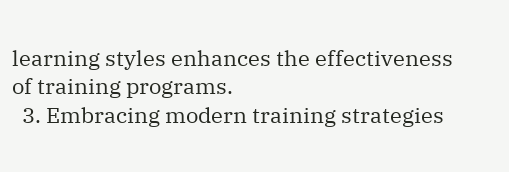learning styles enhances the effectiveness of training programs.
  3. Embracing modern training strategies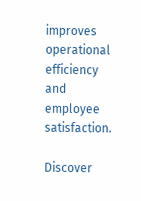improves operational efficiency and employee satisfaction.

Discover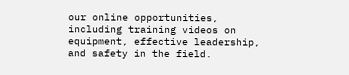our online opportunities, including training videos on equipment, effective leadership, and safety in the field.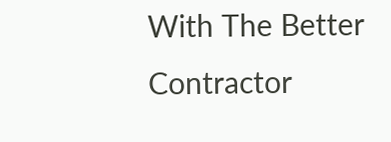With The Better Contractor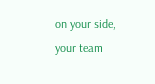on your side, your team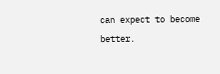can expect to become better.